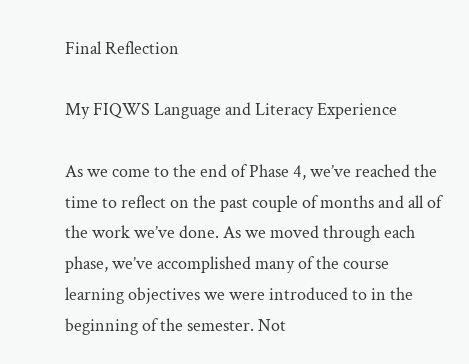Final Reflection

My FIQWS Language and Literacy Experience

As we come to the end of Phase 4, we’ve reached the time to reflect on the past couple of months and all of the work we’ve done. As we moved through each phase, we’ve accomplished many of the course learning objectives we were introduced to in the beginning of the semester. Not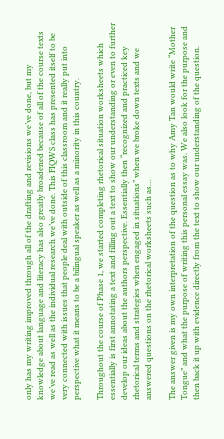only has my writing improved through all of the drafting and revisions we’ve done, but my knowledge about language and literacy has also greatly broadened because of all of the course texts we’ve read as well as the individual research we’ve done. This FIQWS class has presented itself to be very connected with issues that people deal with outside of this classroom and it really put into perspective what it means to be a bilingual speaker as well as a minority in this country.

Throughout the course of Phase 1, we started completing rhetorical situation worksheets which essentially is first annotating a text and filling out a text to show our understanding or even to further develop our ideas about the authors perspective. Essentially then “recognized and practiced key rhetorical terms and strategies when engaged in situations” when we broke down texts and we answered questions on the rhetorical worksheets such as…

The answer given is my own interpretation of the question as to why Amy Tan would write “Mother Tongue” and what the purpose of writing this personal essay was. We also look for the purpose and then back it up with evidence directly from the text to show our understanding of the question.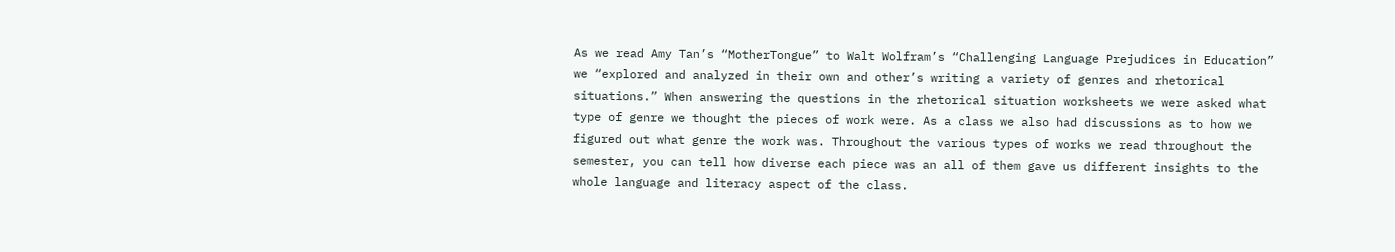As we read Amy Tan’s “MotherTongue” to Walt Wolfram’s “Challenging Language Prejudices in Education” we “explored and analyzed in their own and other’s writing a variety of genres and rhetorical situations.” When answering the questions in the rhetorical situation worksheets we were asked what type of genre we thought the pieces of work were. As a class we also had discussions as to how we figured out what genre the work was. Throughout the various types of works we read throughout the semester, you can tell how diverse each piece was an all of them gave us different insights to the whole language and literacy aspect of the class.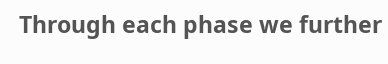Through each phase we further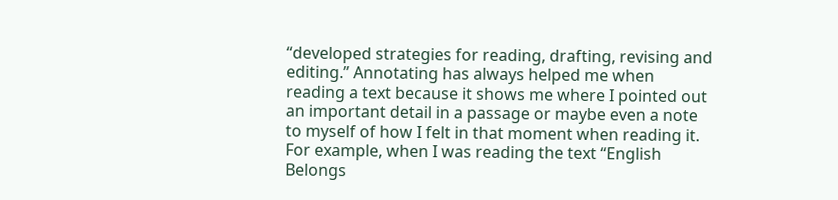“developed strategies for reading, drafting, revising and editing.” Annotating has always helped me when reading a text because it shows me where I pointed out an important detail in a passage or maybe even a note to myself of how I felt in that moment when reading it. For example, when I was reading the text “English Belongs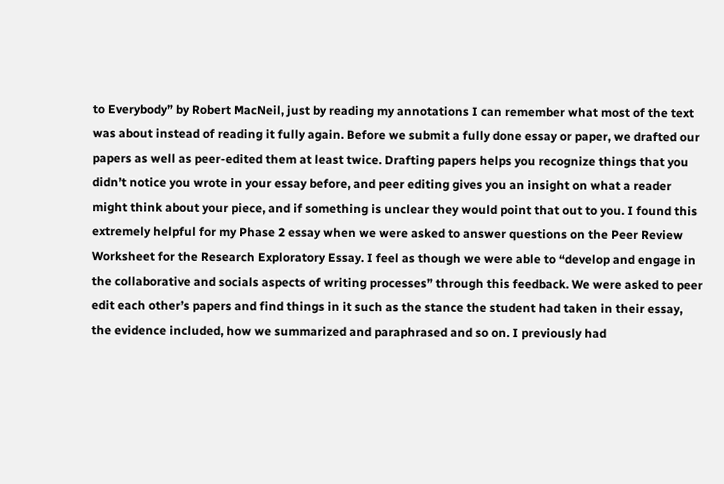to Everybody” by Robert MacNeil, just by reading my annotations I can remember what most of the text was about instead of reading it fully again. Before we submit a fully done essay or paper, we drafted our papers as well as peer-edited them at least twice. Drafting papers helps you recognize things that you didn’t notice you wrote in your essay before, and peer editing gives you an insight on what a reader might think about your piece, and if something is unclear they would point that out to you. I found this extremely helpful for my Phase 2 essay when we were asked to answer questions on the Peer Review Worksheet for the Research Exploratory Essay. I feel as though we were able to “develop and engage in the collaborative and socials aspects of writing processes” through this feedback. We were asked to peer edit each other’s papers and find things in it such as the stance the student had taken in their essay, the evidence included, how we summarized and paraphrased and so on. I previously had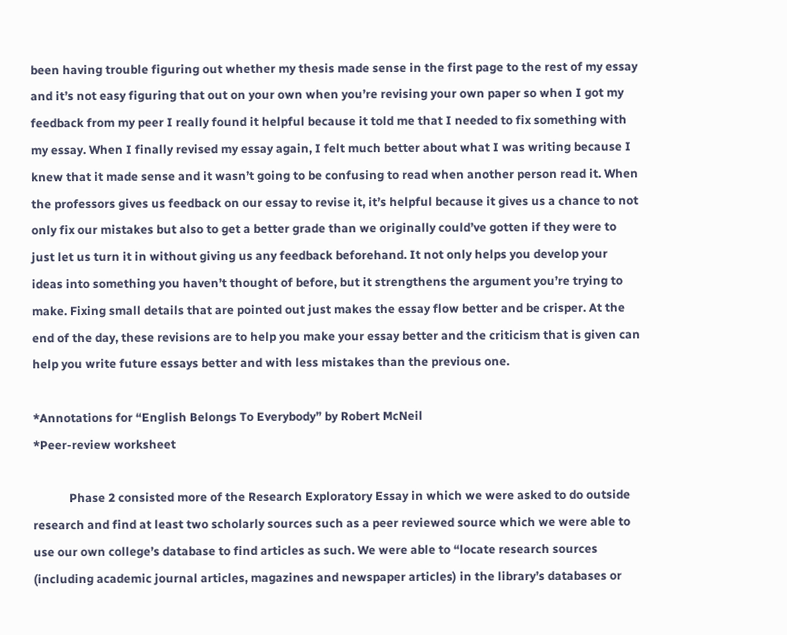been having trouble figuring out whether my thesis made sense in the first page to the rest of my essay and it’s not easy figuring that out on your own when you’re revising your own paper so when I got my feedback from my peer I really found it helpful because it told me that I needed to fix something with my essay. When I finally revised my essay again, I felt much better about what I was writing because I knew that it made sense and it wasn’t going to be confusing to read when another person read it. When the professors gives us feedback on our essay to revise it, it’s helpful because it gives us a chance to not only fix our mistakes but also to get a better grade than we originally could’ve gotten if they were to just let us turn it in without giving us any feedback beforehand. It not only helps you develop your ideas into something you haven’t thought of before, but it strengthens the argument you’re trying to make. Fixing small details that are pointed out just makes the essay flow better and be crisper. At the end of the day, these revisions are to help you make your essay better and the criticism that is given can help you write future essays better and with less mistakes than the previous one.

*Annotations for “English Belongs To Everybody” by Robert McNeil
*Peer-review worksheet

            Phase 2 consisted more of the Research Exploratory Essay in which we were asked to do outside research and find at least two scholarly sources such as a peer reviewed source which we were able to use our own college’s database to find articles as such. We were able to “locate research sources (including academic journal articles, magazines and newspaper articles) in the library’s databases or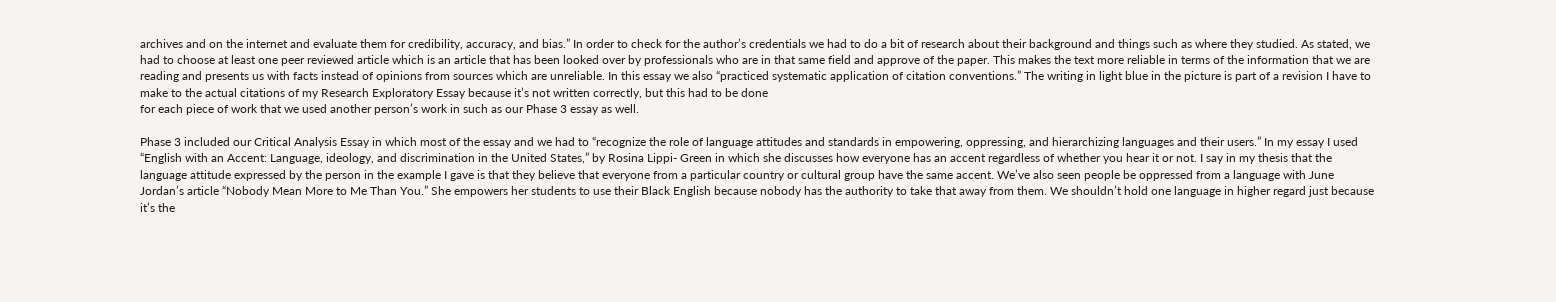archives and on the internet and evaluate them for credibility, accuracy, and bias.” In order to check for the author’s credentials we had to do a bit of research about their background and things such as where they studied. As stated, we had to choose at least one peer reviewed article which is an article that has been looked over by professionals who are in that same field and approve of the paper. This makes the text more reliable in terms of the information that we are reading and presents us with facts instead of opinions from sources which are unreliable. In this essay we also “practiced systematic application of citation conventions.” The writing in light blue in the picture is part of a revision I have to make to the actual citations of my Research Exploratory Essay because it’s not written correctly, but this had to be done
for each piece of work that we used another person’s work in such as our Phase 3 essay as well.

Phase 3 included our Critical Analysis Essay in which most of the essay and we had to “recognize the role of language attitudes and standards in empowering, oppressing, and hierarchizing languages and their users.” In my essay I used “English with an Accent: Language, ideology, and discrimination in the United States,” by Rosina Lippi- Green in which she discusses how everyone has an accent regardless of whether you hear it or not. I say in my thesis that the language attitude expressed by the person in the example I gave is that they believe that everyone from a particular country or cultural group have the same accent. We’ve also seen people be oppressed from a language with June Jordan’s article “Nobody Mean More to Me Than You.” She empowers her students to use their Black English because nobody has the authority to take that away from them. We shouldn’t hold one language in higher regard just because it’s the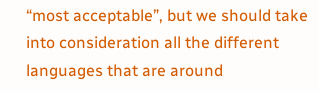“most acceptable”, but we should take into consideration all the different languages that are around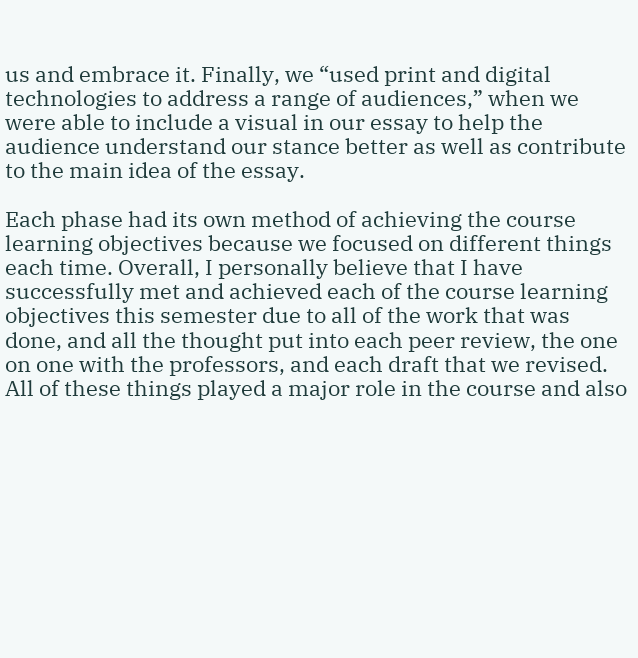us and embrace it. Finally, we “used print and digital technologies to address a range of audiences,” when we were able to include a visual in our essay to help the audience understand our stance better as well as contribute to the main idea of the essay.

Each phase had its own method of achieving the course learning objectives because we focused on different things each time. Overall, I personally believe that I have successfully met and achieved each of the course learning objectives this semester due to all of the work that was done, and all the thought put into each peer review, the one on one with the professors, and each draft that we revised. All of these things played a major role in the course and also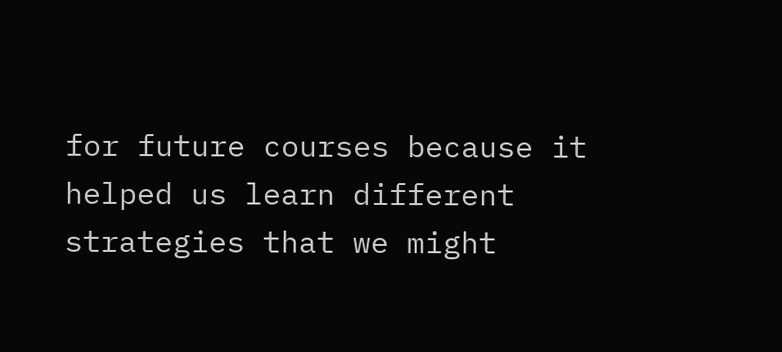for future courses because it helped us learn different strategies that we might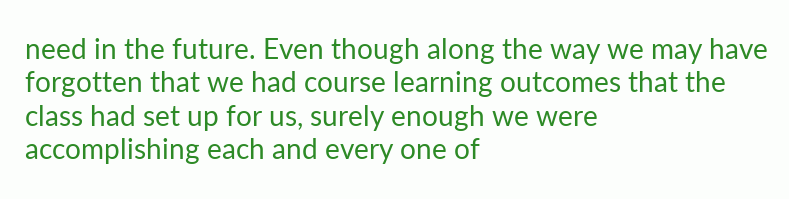need in the future. Even though along the way we may have forgotten that we had course learning outcomes that the class had set up for us, surely enough we were accomplishing each and every one of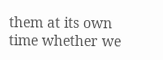them at its own time whether we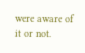were aware of it or not.